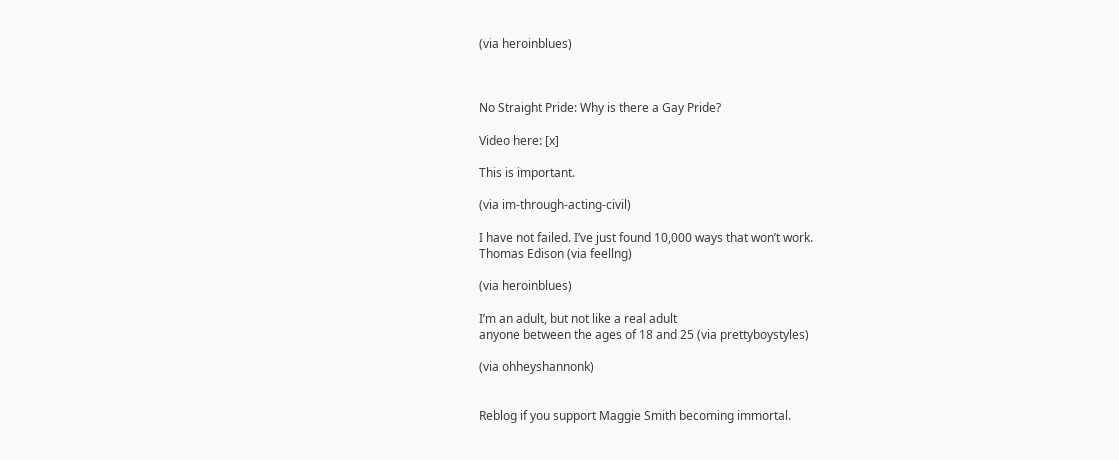(via heroinblues)



No Straight Pride: Why is there a Gay Pride?

Video here: [x]

This is important.

(via im-through-acting-civil)

I have not failed. I’ve just found 10,000 ways that won’t work.
Thomas Edison (via feellng)

(via heroinblues)

I’m an adult, but not like a real adult
anyone between the ages of 18 and 25 (via prettyboystyles)

(via ohheyshannonk)


Reblog if you support Maggie Smith becoming immortal.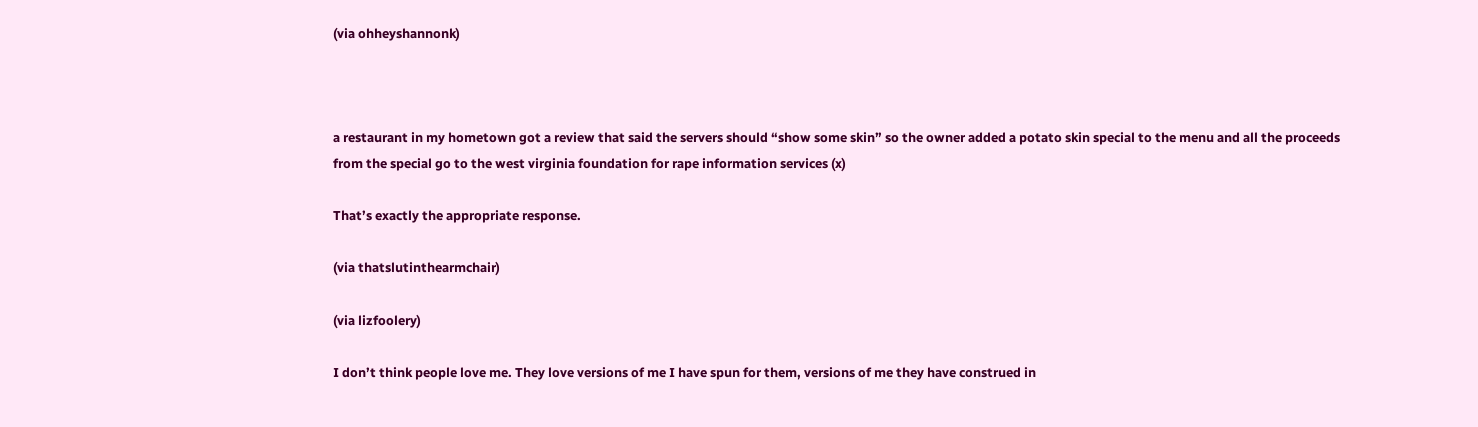(via ohheyshannonk)



a restaurant in my hometown got a review that said the servers should “show some skin” so the owner added a potato skin special to the menu and all the proceeds from the special go to the west virginia foundation for rape information services (x)

That’s exactly the appropriate response.

(via thatslutinthearmchair)

(via lizfoolery)

I don’t think people love me. They love versions of me I have spun for them, versions of me they have construed in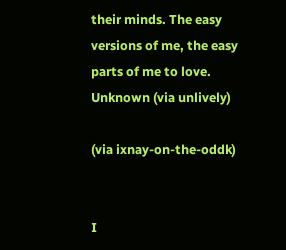their minds. The easy versions of me, the easy parts of me to love.
Unknown (via unlively)

(via ixnay-on-the-oddk)


I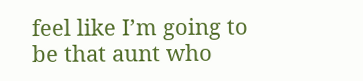feel like I’m going to be that aunt who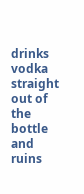drinks vodka straight out of the bottle and ruins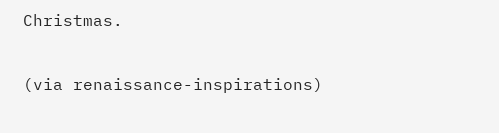Christmas.

(via renaissance-inspirations)